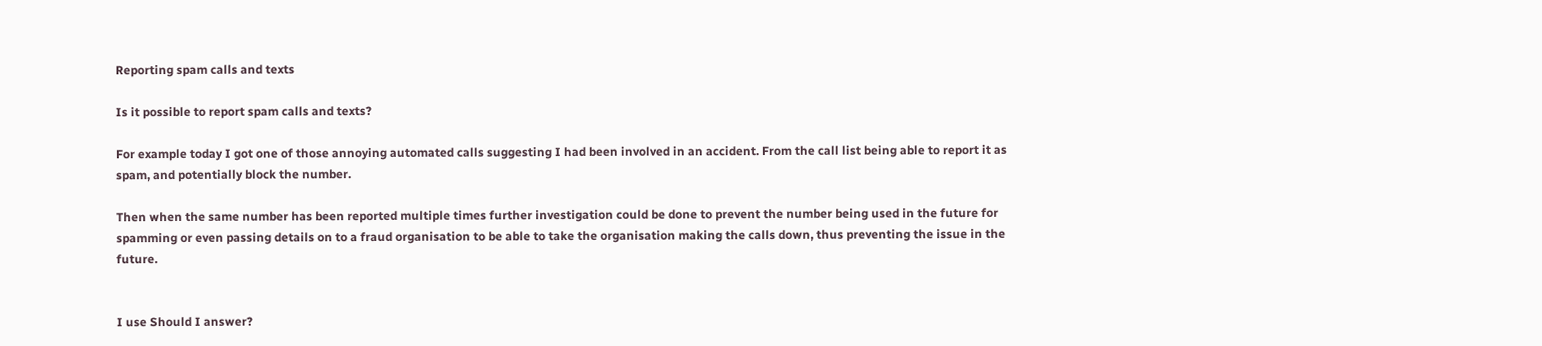Reporting spam calls and texts

Is it possible to report spam calls and texts?

For example today I got one of those annoying automated calls suggesting I had been involved in an accident. From the call list being able to report it as spam, and potentially block the number.

Then when the same number has been reported multiple times further investigation could be done to prevent the number being used in the future for spamming or even passing details on to a fraud organisation to be able to take the organisation making the calls down, thus preventing the issue in the future.


I use Should I answer?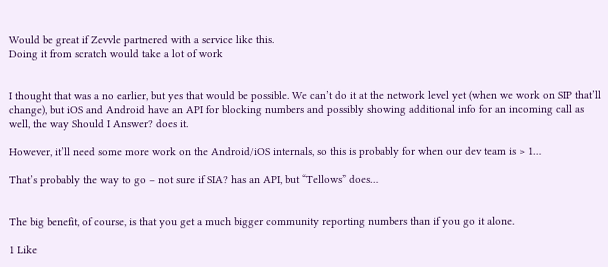Would be great if Zevvle partnered with a service like this.
Doing it from scratch would take a lot of work


I thought that was a no earlier, but yes that would be possible. We can’t do it at the network level yet (when we work on SIP that’ll change), but iOS and Android have an API for blocking numbers and possibly showing additional info for an incoming call as well, the way Should I Answer? does it.

However, it’ll need some more work on the Android/iOS internals, so this is probably for when our dev team is > 1…

That’s probably the way to go – not sure if SIA? has an API, but “Tellows” does…


The big benefit, of course, is that you get a much bigger community reporting numbers than if you go it alone.

1 Like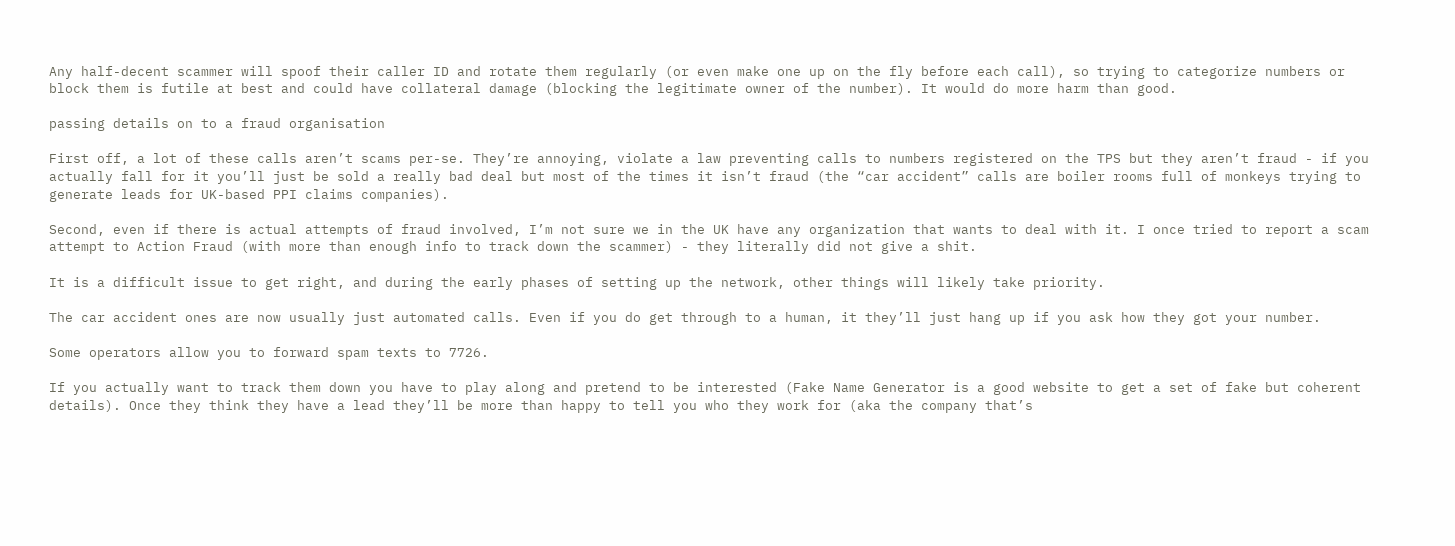Any half-decent scammer will spoof their caller ID and rotate them regularly (or even make one up on the fly before each call), so trying to categorize numbers or block them is futile at best and could have collateral damage (blocking the legitimate owner of the number). It would do more harm than good.

passing details on to a fraud organisation

First off, a lot of these calls aren’t scams per-se. They’re annoying, violate a law preventing calls to numbers registered on the TPS but they aren’t fraud - if you actually fall for it you’ll just be sold a really bad deal but most of the times it isn’t fraud (the “car accident” calls are boiler rooms full of monkeys trying to generate leads for UK-based PPI claims companies).

Second, even if there is actual attempts of fraud involved, I’m not sure we in the UK have any organization that wants to deal with it. I once tried to report a scam attempt to Action Fraud (with more than enough info to track down the scammer) - they literally did not give a shit.

It is a difficult issue to get right, and during the early phases of setting up the network, other things will likely take priority.

The car accident ones are now usually just automated calls. Even if you do get through to a human, it they’ll just hang up if you ask how they got your number.

Some operators allow you to forward spam texts to 7726.

If you actually want to track them down you have to play along and pretend to be interested (Fake Name Generator is a good website to get a set of fake but coherent details). Once they think they have a lead they’ll be more than happy to tell you who they work for (aka the company that’s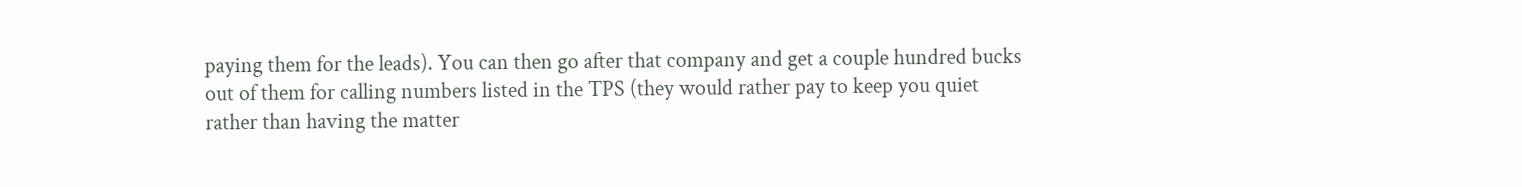paying them for the leads). You can then go after that company and get a couple hundred bucks out of them for calling numbers listed in the TPS (they would rather pay to keep you quiet rather than having the matter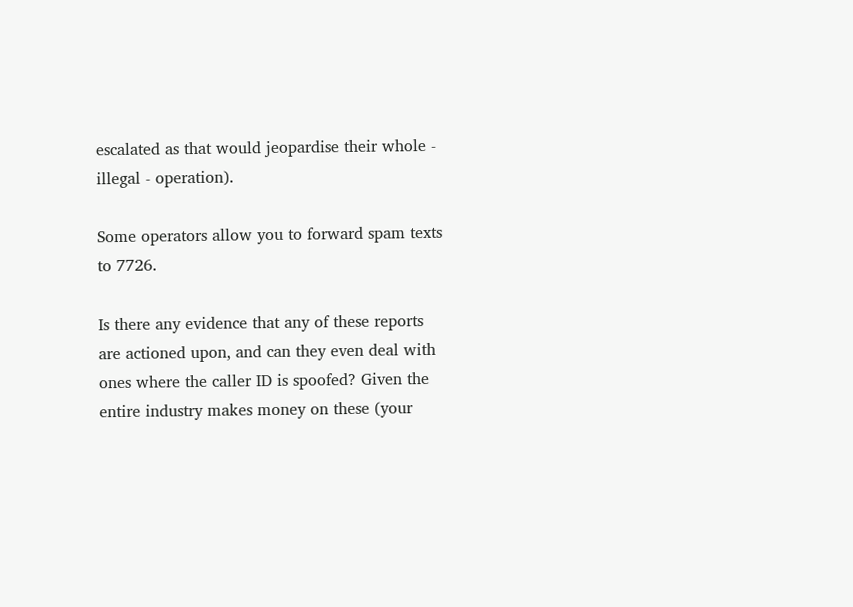escalated as that would jeopardise their whole - illegal - operation).

Some operators allow you to forward spam texts to 7726.

Is there any evidence that any of these reports are actioned upon, and can they even deal with ones where the caller ID is spoofed? Given the entire industry makes money on these (your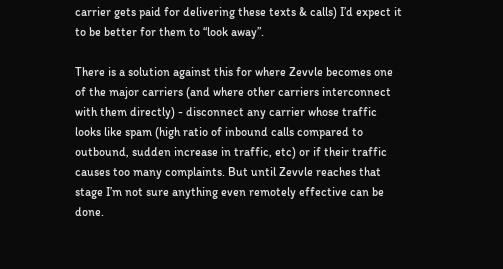carrier gets paid for delivering these texts & calls) I’d expect it to be better for them to “look away”.

There is a solution against this for where Zevvle becomes one of the major carriers (and where other carriers interconnect with them directly) - disconnect any carrier whose traffic looks like spam (high ratio of inbound calls compared to outbound, sudden increase in traffic, etc) or if their traffic causes too many complaints. But until Zevvle reaches that stage I’m not sure anything even remotely effective can be done.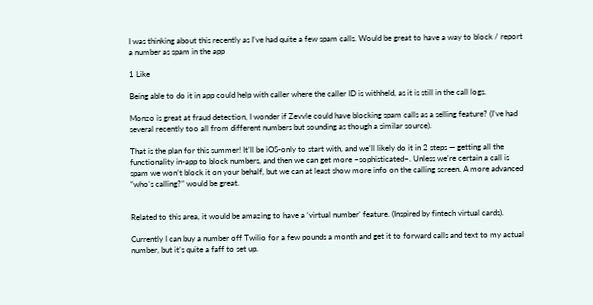I was thinking about this recently as I’ve had quite a few spam calls. Would be great to have a way to block / report a number as spam in the app

1 Like

Being able to do it in app could help with caller where the caller ID is withheld, as it is still in the call logs.

Monzo is great at fraud detection, I wonder if Zevvle could have blocking spam calls as a selling feature? (I’ve had several recently too all from different numbers but sounding as though a similar source).

That is the plan for this summer! It’ll be iOS-only to start with, and we’ll likely do it in 2 steps — getting all the functionality in-app to block numbers, and then we can get more ~sophisticated~. Unless we’re certain a call is spam we won’t block it on your behalf, but we can at least show more info on the calling screen. A more advanced “who’s calling?” would be great.


Related to this area, it would be amazing to have a ‘virtual number’ feature. (Inspired by fintech virtual cards).

Currently I can buy a number off Twilio for a few pounds a month and get it to forward calls and text to my actual number, but it’s quite a faff to set up.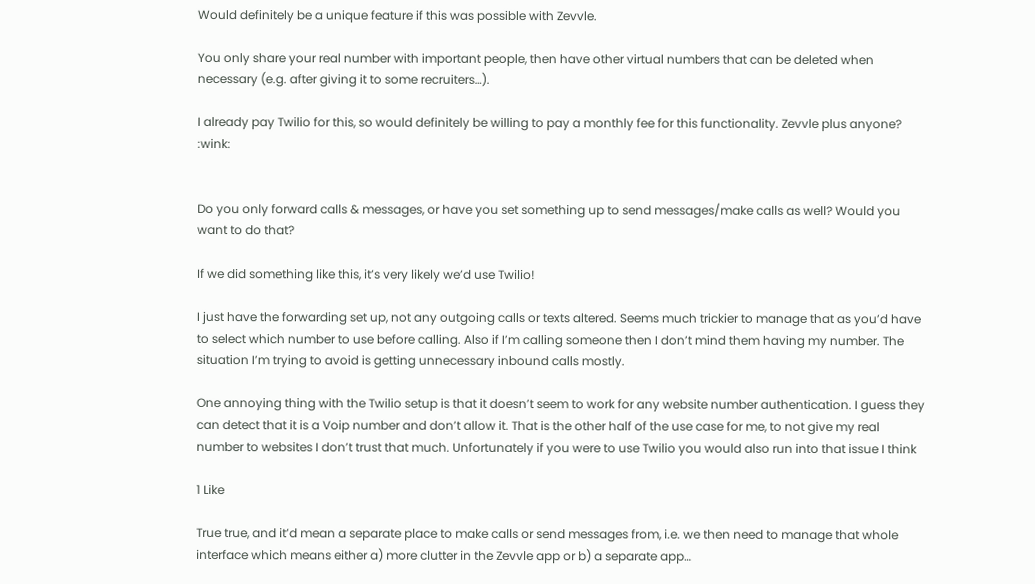Would definitely be a unique feature if this was possible with Zevvle.

You only share your real number with important people, then have other virtual numbers that can be deleted when necessary (e.g. after giving it to some recruiters…).

I already pay Twilio for this, so would definitely be willing to pay a monthly fee for this functionality. Zevvle plus anyone? :wink:


Do you only forward calls & messages, or have you set something up to send messages/make calls as well? Would you want to do that?

If we did something like this, it’s very likely we’d use Twilio!

I just have the forwarding set up, not any outgoing calls or texts altered. Seems much trickier to manage that as you’d have to select which number to use before calling. Also if I’m calling someone then I don’t mind them having my number. The situation I’m trying to avoid is getting unnecessary inbound calls mostly.

One annoying thing with the Twilio setup is that it doesn’t seem to work for any website number authentication. I guess they can detect that it is a Voip number and don’t allow it. That is the other half of the use case for me, to not give my real number to websites I don’t trust that much. Unfortunately if you were to use Twilio you would also run into that issue I think

1 Like

True true, and it’d mean a separate place to make calls or send messages from, i.e. we then need to manage that whole interface which means either a) more clutter in the Zevvle app or b) a separate app…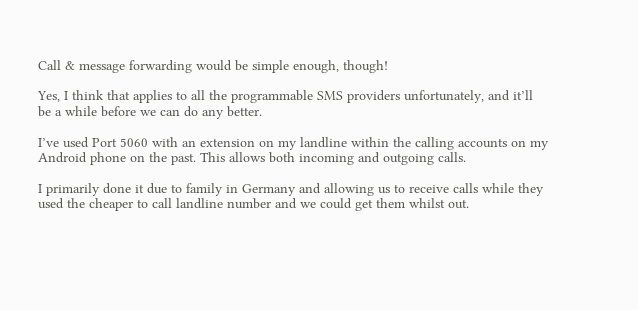Call & message forwarding would be simple enough, though!

Yes, I think that applies to all the programmable SMS providers unfortunately, and it’ll be a while before we can do any better.

I’ve used Port 5060 with an extension on my landline within the calling accounts on my Android phone on the past. This allows both incoming and outgoing calls.

I primarily done it due to family in Germany and allowing us to receive calls while they used the cheaper to call landline number and we could get them whilst out.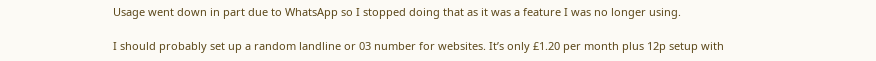Usage went down in part due to WhatsApp so I stopped doing that as it was a feature I was no longer using.

I should probably set up a random landline or 03 number for websites. It’s only £1.20 per month plus 12p setup with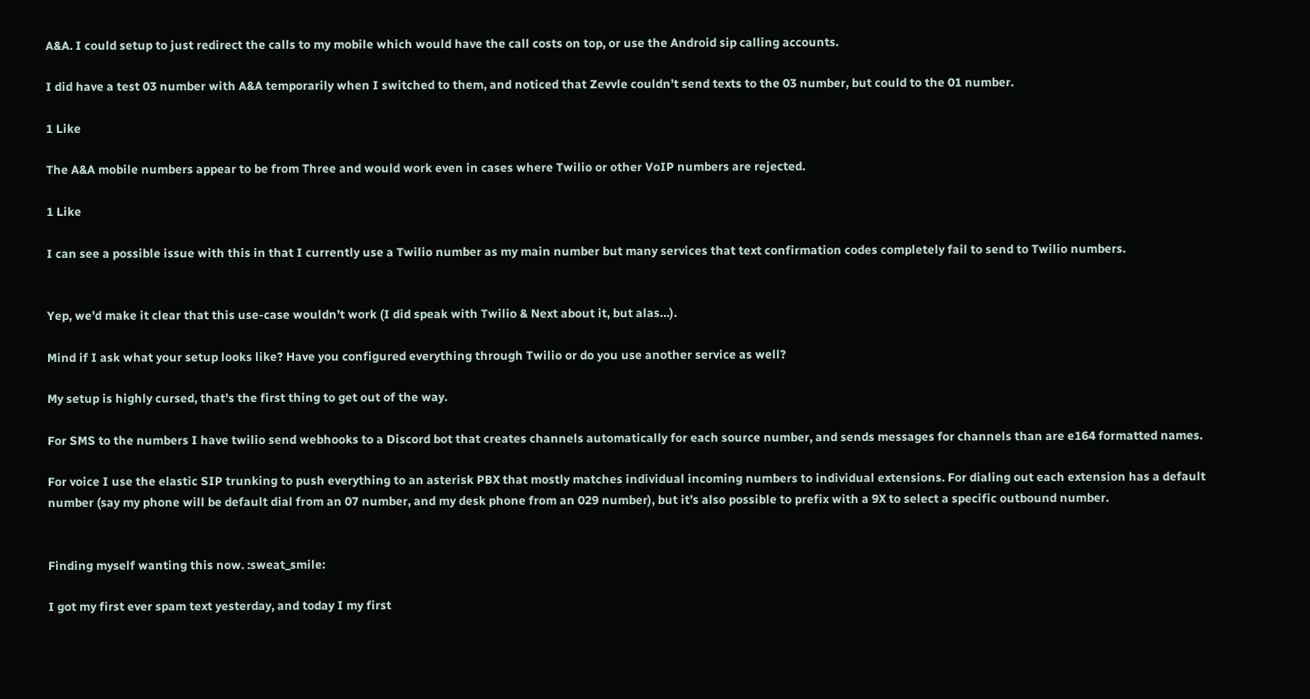A&A. I could setup to just redirect the calls to my mobile which would have the call costs on top, or use the Android sip calling accounts.

I did have a test 03 number with A&A temporarily when I switched to them, and noticed that Zevvle couldn’t send texts to the 03 number, but could to the 01 number.

1 Like

The A&A mobile numbers appear to be from Three and would work even in cases where Twilio or other VoIP numbers are rejected.

1 Like

I can see a possible issue with this in that I currently use a Twilio number as my main number but many services that text confirmation codes completely fail to send to Twilio numbers.


Yep, we’d make it clear that this use-case wouldn’t work (I did speak with Twilio & Next about it, but alas…).

Mind if I ask what your setup looks like? Have you configured everything through Twilio or do you use another service as well?

My setup is highly cursed, that’s the first thing to get out of the way.

For SMS to the numbers I have twilio send webhooks to a Discord bot that creates channels automatically for each source number, and sends messages for channels than are e164 formatted names.

For voice I use the elastic SIP trunking to push everything to an asterisk PBX that mostly matches individual incoming numbers to individual extensions. For dialing out each extension has a default number (say my phone will be default dial from an 07 number, and my desk phone from an 029 number), but it’s also possible to prefix with a 9X to select a specific outbound number.


Finding myself wanting this now. :sweat_smile:

I got my first ever spam text yesterday, and today I my first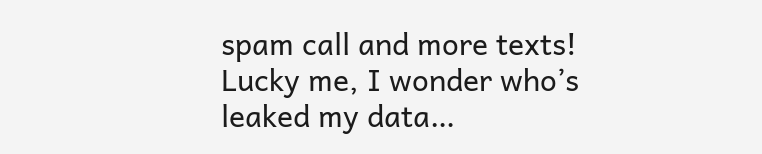spam call and more texts! Lucky me, I wonder who’s leaked my data…